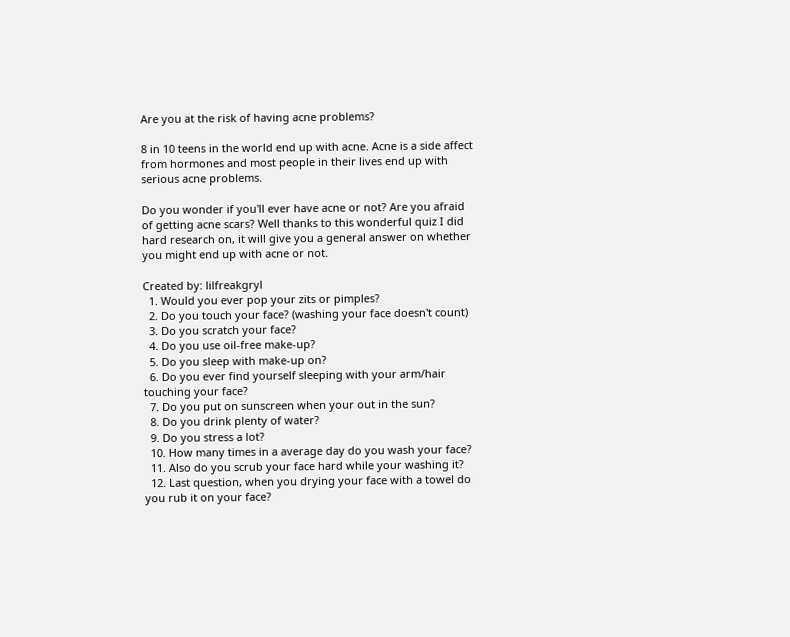Are you at the risk of having acne problems?

8 in 10 teens in the world end up with acne. Acne is a side affect from hormones and most people in their lives end up with serious acne problems.

Do you wonder if you'll ever have acne or not? Are you afraid of getting acne scars? Well thanks to this wonderful quiz I did hard research on, it will give you a general answer on whether you might end up with acne or not.

Created by: lilfreakgryl
  1. Would you ever pop your zits or pimples?
  2. Do you touch your face? (washing your face doesn't count)
  3. Do you scratch your face?
  4. Do you use oil-free make-up?
  5. Do you sleep with make-up on?
  6. Do you ever find yourself sleeping with your arm/hair touching your face?
  7. Do you put on sunscreen when your out in the sun?
  8. Do you drink plenty of water?
  9. Do you stress a lot?
  10. How many times in a average day do you wash your face?
  11. Also do you scrub your face hard while your washing it?
  12. Last question, when you drying your face with a towel do you rub it on your face?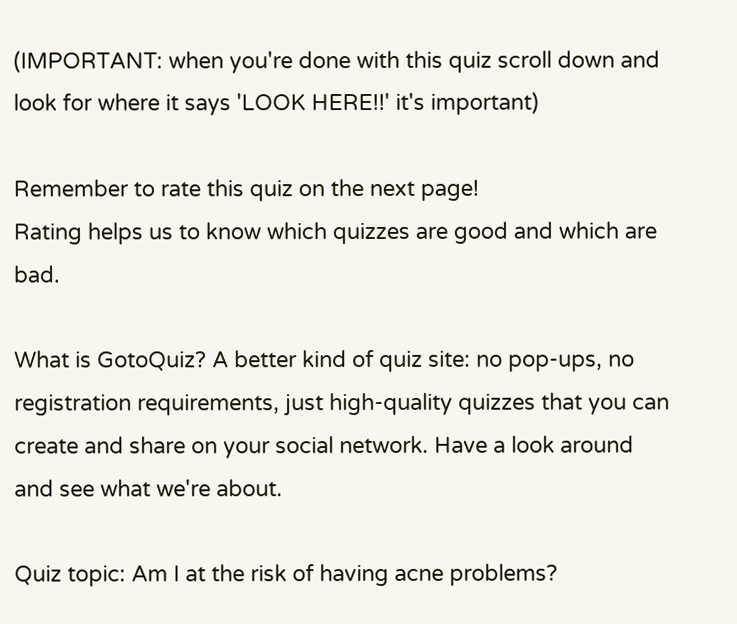(IMPORTANT: when you're done with this quiz scroll down and look for where it says 'LOOK HERE!!' it's important)

Remember to rate this quiz on the next page!
Rating helps us to know which quizzes are good and which are bad.

What is GotoQuiz? A better kind of quiz site: no pop-ups, no registration requirements, just high-quality quizzes that you can create and share on your social network. Have a look around and see what we're about.

Quiz topic: Am I at the risk of having acne problems?